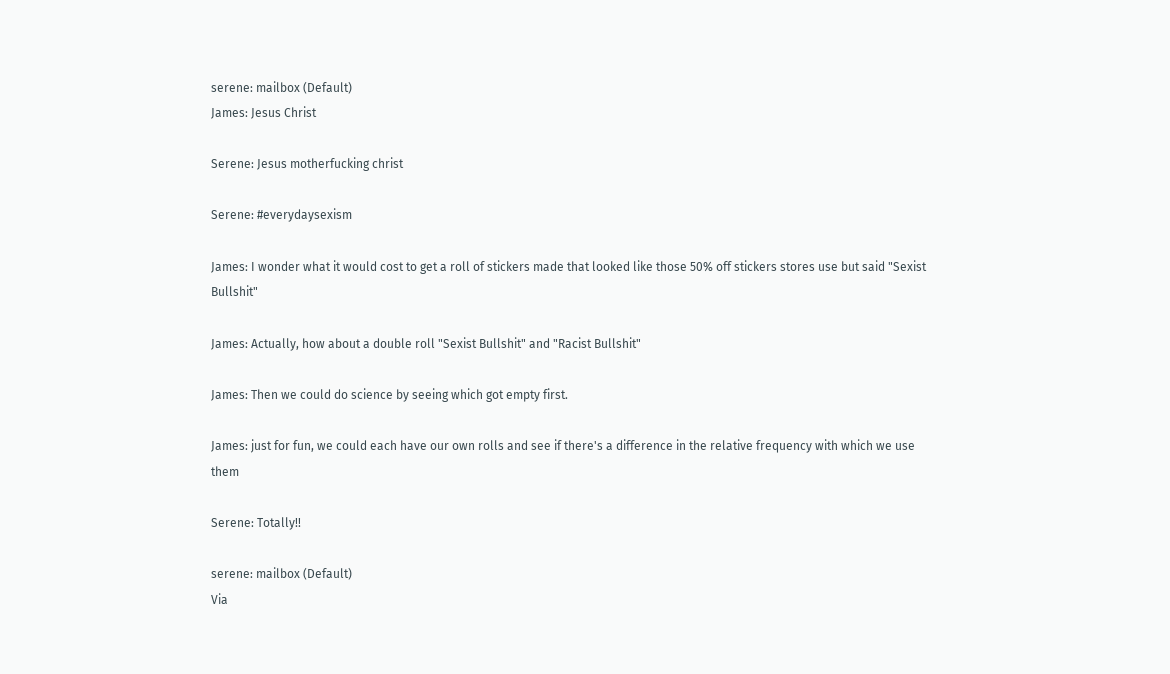serene: mailbox (Default)
James: Jesus Christ

Serene: Jesus motherfucking christ

Serene: #everydaysexism

James: I wonder what it would cost to get a roll of stickers made that looked like those 50% off stickers stores use but said "Sexist Bullshit"

James: Actually, how about a double roll "Sexist Bullshit" and "Racist Bullshit"

James: Then we could do science by seeing which got empty first.

James: just for fun, we could each have our own rolls and see if there's a difference in the relative frequency with which we use them

Serene: Totally!!

serene: mailbox (Default)
Via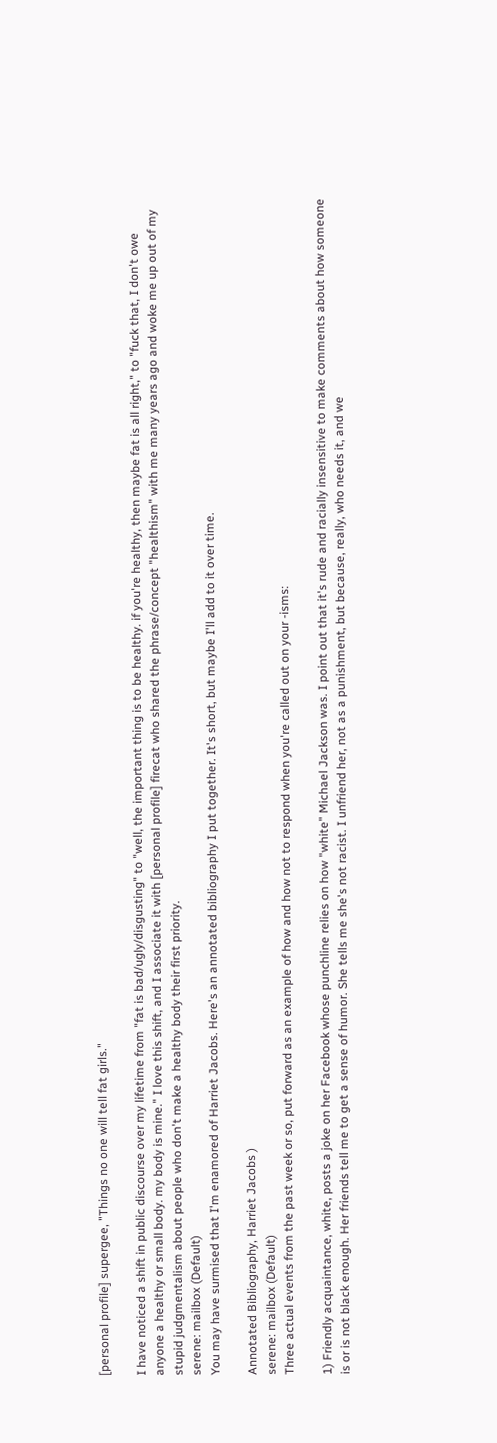[personal profile] supergee, "Things no one will tell fat girls."

I have noticed a shift in public discourse over my lifetime from "fat is bad/ugly/disgusting" to "well, the important thing is to be healthy. if you're healthy, then maybe fat is all right," to "fuck that, I don't owe anyone a healthy or small body. my body is mine." I love this shift, and I associate it with [personal profile] firecat who shared the phrase/concept "healthism" with me many years ago and woke me up out of my stupid judgmentalism about people who don't make a healthy body their first priority.
serene: mailbox (Default)
You may have surmised that I'm enamored of Harriet Jacobs. Here's an annotated bibliography I put together. It's short, but maybe I'll add to it over time.

Annotated Bibliography, Harriet Jacobs )
serene: mailbox (Default)
Three actual events from the past week or so, put forward as an example of how and how not to respond when you're called out on your -isms:

1) Friendly acquaintance, white, posts a joke on her Facebook whose punchline relies on how "white" Michael Jackson was. I point out that it's rude and racially insensitive to make comments about how someone is or is not black enough. Her friends tell me to get a sense of humor. She tells me she's not racist. I unfriend her, not as a punishment, but because, really, who needs it, and we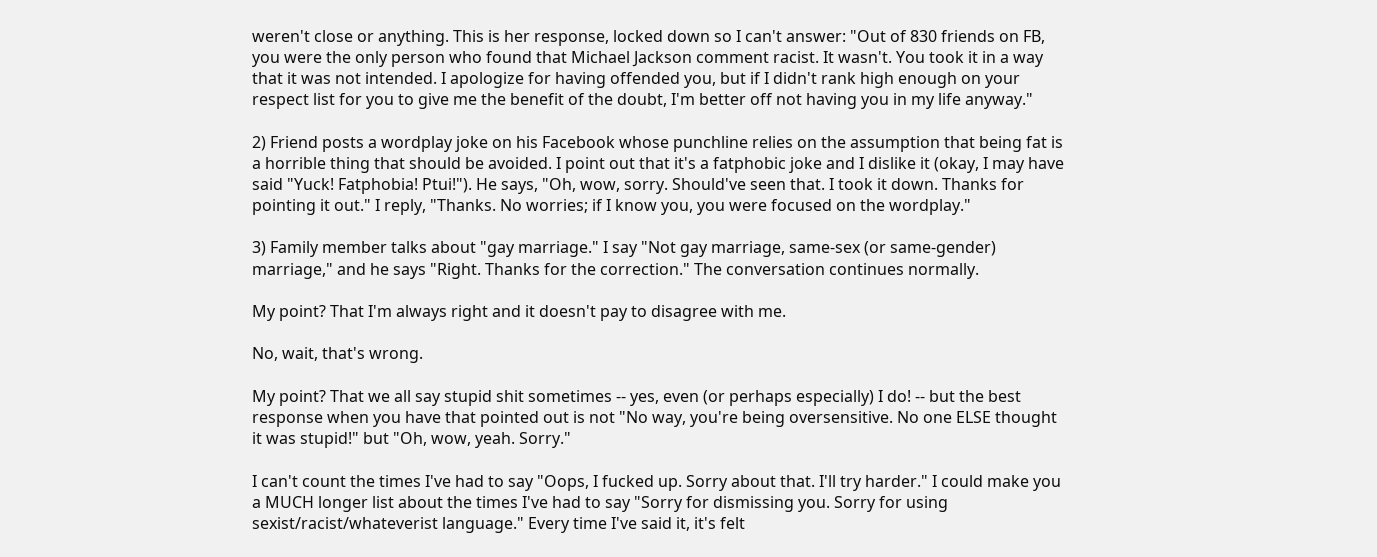weren't close or anything. This is her response, locked down so I can't answer: "Out of 830 friends on FB, you were the only person who found that Michael Jackson comment racist. It wasn't. You took it in a way that it was not intended. I apologize for having offended you, but if I didn't rank high enough on your respect list for you to give me the benefit of the doubt, I'm better off not having you in my life anyway."

2) Friend posts a wordplay joke on his Facebook whose punchline relies on the assumption that being fat is a horrible thing that should be avoided. I point out that it's a fatphobic joke and I dislike it (okay, I may have said "Yuck! Fatphobia! Ptui!"). He says, "Oh, wow, sorry. Should've seen that. I took it down. Thanks for pointing it out." I reply, "Thanks. No worries; if I know you, you were focused on the wordplay."

3) Family member talks about "gay marriage." I say "Not gay marriage, same-sex (or same-gender) marriage," and he says "Right. Thanks for the correction." The conversation continues normally.

My point? That I'm always right and it doesn't pay to disagree with me.

No, wait, that's wrong.

My point? That we all say stupid shit sometimes -- yes, even (or perhaps especially) I do! -- but the best response when you have that pointed out is not "No way, you're being oversensitive. No one ELSE thought it was stupid!" but "Oh, wow, yeah. Sorry."

I can't count the times I've had to say "Oops, I fucked up. Sorry about that. I'll try harder." I could make you a MUCH longer list about the times I've had to say "Sorry for dismissing you. Sorry for using sexist/racist/whateverist language." Every time I've said it, it's felt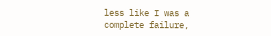less like I was a complete failure,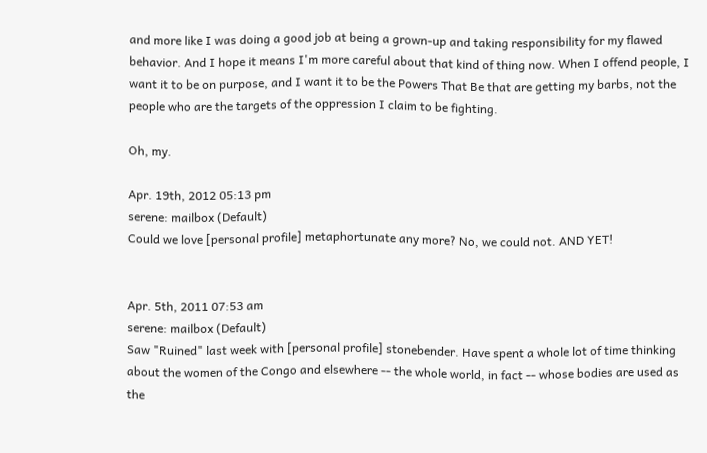and more like I was doing a good job at being a grown-up and taking responsibility for my flawed behavior. And I hope it means I'm more careful about that kind of thing now. When I offend people, I want it to be on purpose, and I want it to be the Powers That Be that are getting my barbs, not the people who are the targets of the oppression I claim to be fighting.

Oh, my.

Apr. 19th, 2012 05:13 pm
serene: mailbox (Default)
Could we love [personal profile] metaphortunate any more? No, we could not. AND YET!


Apr. 5th, 2011 07:53 am
serene: mailbox (Default)
Saw "Ruined" last week with [personal profile] stonebender. Have spent a whole lot of time thinking about the women of the Congo and elsewhere -- the whole world, in fact -- whose bodies are used as the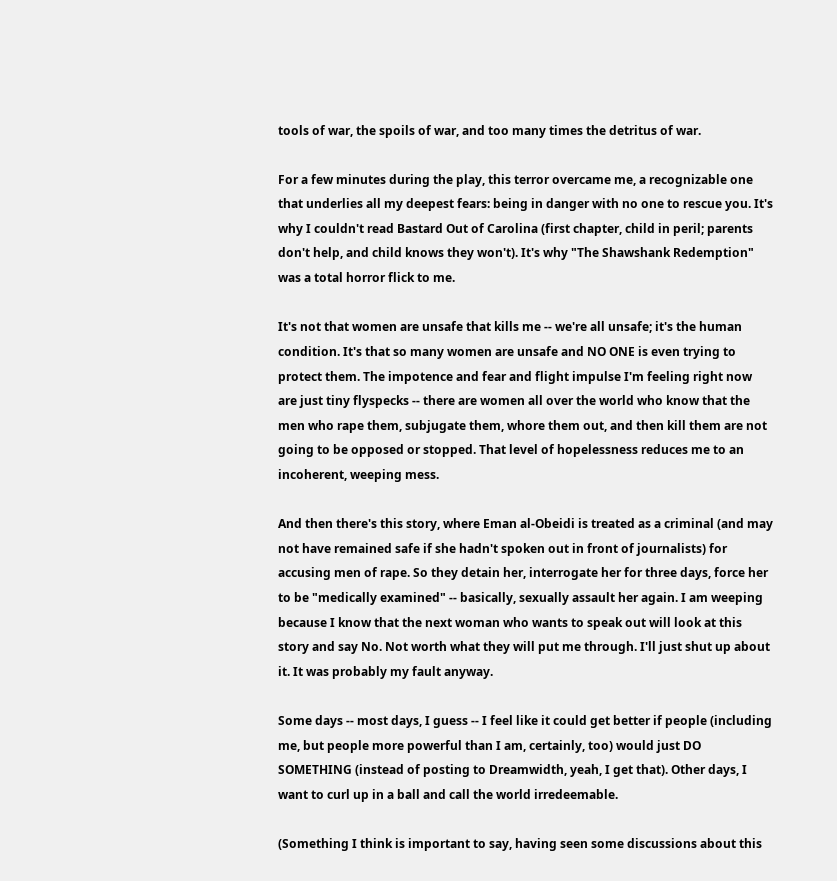tools of war, the spoils of war, and too many times the detritus of war.

For a few minutes during the play, this terror overcame me, a recognizable one that underlies all my deepest fears: being in danger with no one to rescue you. It's why I couldn't read Bastard Out of Carolina (first chapter, child in peril; parents don't help, and child knows they won't). It's why "The Shawshank Redemption" was a total horror flick to me.

It's not that women are unsafe that kills me -- we're all unsafe; it's the human condition. It's that so many women are unsafe and NO ONE is even trying to protect them. The impotence and fear and flight impulse I'm feeling right now are just tiny flyspecks -- there are women all over the world who know that the men who rape them, subjugate them, whore them out, and then kill them are not going to be opposed or stopped. That level of hopelessness reduces me to an incoherent, weeping mess.

And then there's this story, where Eman al-Obeidi is treated as a criminal (and may not have remained safe if she hadn't spoken out in front of journalists) for accusing men of rape. So they detain her, interrogate her for three days, force her to be "medically examined" -- basically, sexually assault her again. I am weeping because I know that the next woman who wants to speak out will look at this story and say No. Not worth what they will put me through. I'll just shut up about it. It was probably my fault anyway.

Some days -- most days, I guess -- I feel like it could get better if people (including me, but people more powerful than I am, certainly, too) would just DO SOMETHING (instead of posting to Dreamwidth, yeah, I get that). Other days, I want to curl up in a ball and call the world irredeemable.

(Something I think is important to say, having seen some discussions about this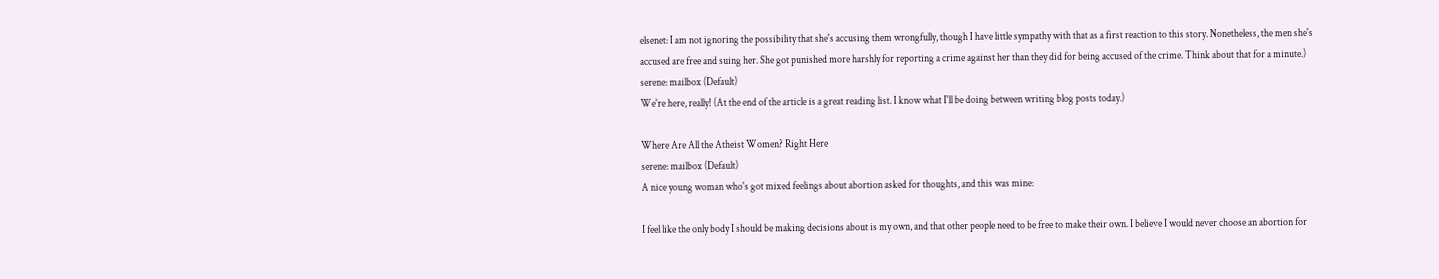elsenet: I am not ignoring the possibility that she's accusing them wrongfully, though I have little sympathy with that as a first reaction to this story. Nonetheless, the men she's accused are free and suing her. She got punished more harshly for reporting a crime against her than they did for being accused of the crime. Think about that for a minute.)
serene: mailbox (Default)
We're here, really! (At the end of the article is a great reading list. I know what I'll be doing between writing blog posts today.)

Where Are All the Atheist Women? Right Here
serene: mailbox (Default)
A nice young woman who's got mixed feelings about abortion asked for thoughts, and this was mine:

I feel like the only body I should be making decisions about is my own, and that other people need to be free to make their own. I believe I would never choose an abortion for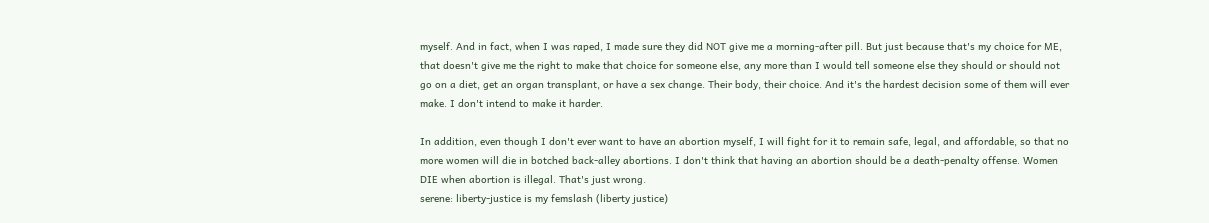myself. And in fact, when I was raped, I made sure they did NOT give me a morning-after pill. But just because that's my choice for ME, that doesn't give me the right to make that choice for someone else, any more than I would tell someone else they should or should not go on a diet, get an organ transplant, or have a sex change. Their body, their choice. And it's the hardest decision some of them will ever make. I don't intend to make it harder.

In addition, even though I don't ever want to have an abortion myself, I will fight for it to remain safe, legal, and affordable, so that no more women will die in botched back-alley abortions. I don't think that having an abortion should be a death-penalty offense. Women DIE when abortion is illegal. That's just wrong.
serene: liberty-justice is my femslash (liberty justice)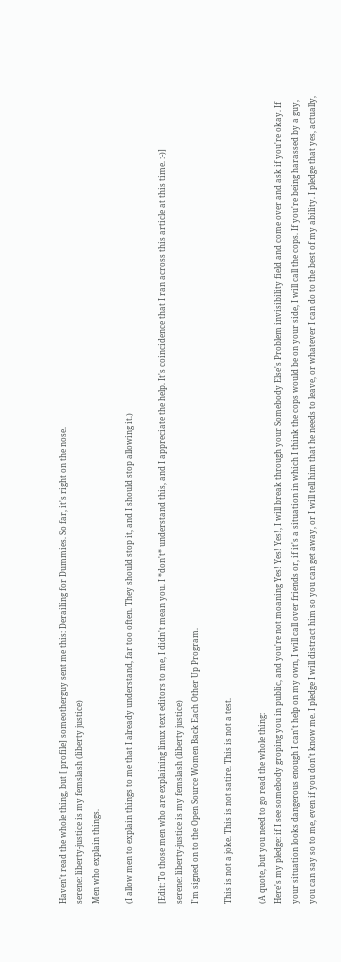Haven't read the whole thing, but [ profile] someotherguy sent me this: Derailing for Dummies. So far, it's right on the nose.
serene: liberty-justice is my femslash (liberty justice)
Men who explain things.

(I allow men to explain things to me that I already understand, far too often. They should stop it, and I should stop allowing it.)

[Edit: To those men who are explaining linux text editors to me, I didn't mean you. I *don't* understand this, and I appreciate the help. It's coincidence that I ran across this article at this time. :-)]
serene: liberty-justice is my femslash (liberty justice)
I'm signed on to the Open Source Women Back Each Other Up Program.

This is not a joke. This is not satire. This is not a test.

(A quote, but you need to go read the whole thing:
Here's my pledge: if I see somebody groping you in public, and you're not moaning Yes! Yes! Yes!, I will break through your Somebody Else's Problem invisibility field and come over and ask if you're okay. If your situation looks dangerous enough I can't help on my own, I will call over friends or, if it's a situation in which I think the cops would be on your side, I will call the cops. If you're being harassed by a guy, you can say so to me, even if you don't know me. I pledge I will distract him so you can get away, or I will tell him that he needs to leave, or whatever I can do to the best of my ability. I pledge that yes, actually,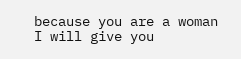because you are a woman I will give you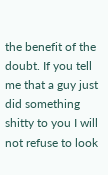the benefit of the doubt. If you tell me that a guy just did something shitty to you I will not refuse to look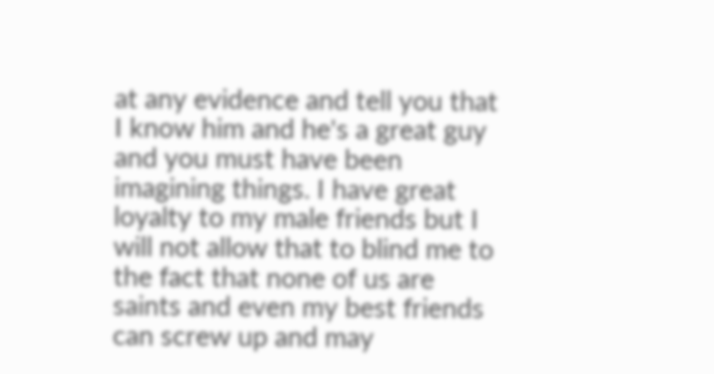at any evidence and tell you that I know him and he's a great guy and you must have been imagining things. I have great loyalty to my male friends but I will not allow that to blind me to the fact that none of us are saints and even my best friends can screw up and may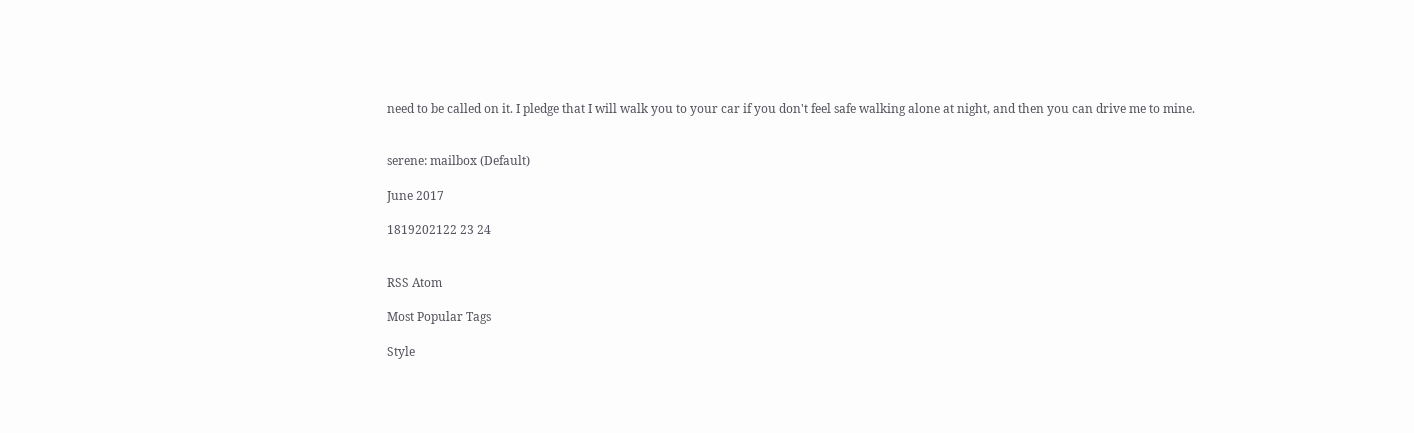need to be called on it. I pledge that I will walk you to your car if you don't feel safe walking alone at night, and then you can drive me to mine.


serene: mailbox (Default)

June 2017

1819202122 23 24


RSS Atom

Most Popular Tags

Style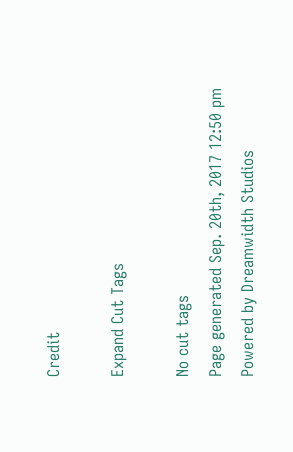Credit

Expand Cut Tags

No cut tags
Page generated Sep. 20th, 2017 12:50 pm
Powered by Dreamwidth Studios